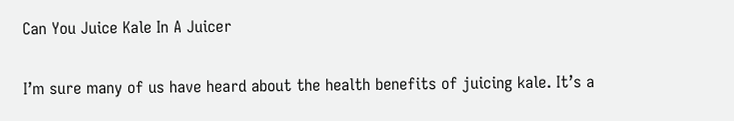Can You Juice Kale In A Juicer

I’m sure many of us have heard about the health benefits of juicing kale. It’s a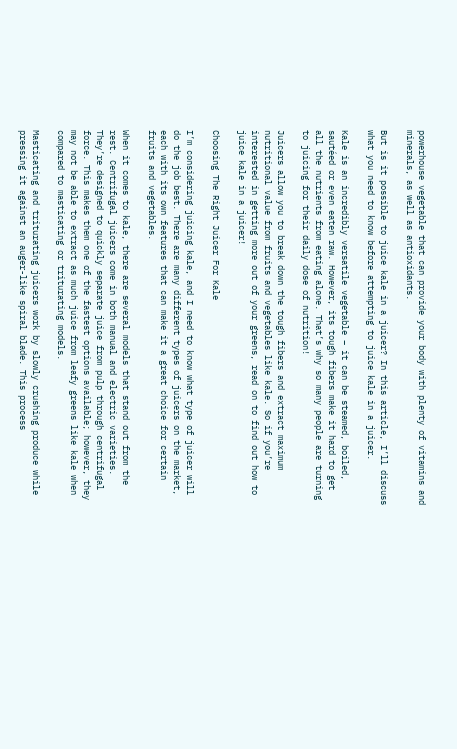powerhouse vegetable that can provide your body with plenty of vitamins and minerals, as well as antioxidants.

But is it possible to juice kale in a juicer? In this article, I’ll discuss what you need to know before attempting to juice kale in a juicer.

Kale is an incredibly versatile vegetable – it can be steamed, boiled, sautéed or even eaten raw. However, its tough fibers make it hard to get all the nutrients from eating alone. That’s why so many people are turning to juicing for their daily dose of nutrition!

Juicers allow you to break down the tough fibers and extract maximum nutritional value from fruits and vegetables like kale. So if you’re interested in getting more out of your greens, read on to find out how to juice kale in a juicer!

Choosing The Right Juicer For Kale

I’m considering juicing kale, and I need to know what type of juicer will do the job best. There are many different types of juicers on the market, each with its own features that can make it a great choice for certain fruits and vegetables.

When it comes to kale, there are several models that stand out from the rest. Centrifugal juicers come in both manual and electric varieties. They’re designed to quickly separate juice from pulp through centrifugal force. This makes them one of the fastest options available; however, they may not be able to extract as much juice from leafy greens like kale when compared to masticating or triturating models.

Masticating and triturating juicers work by slowly crushing produce while pressing it against an auger-like spiral blade. This process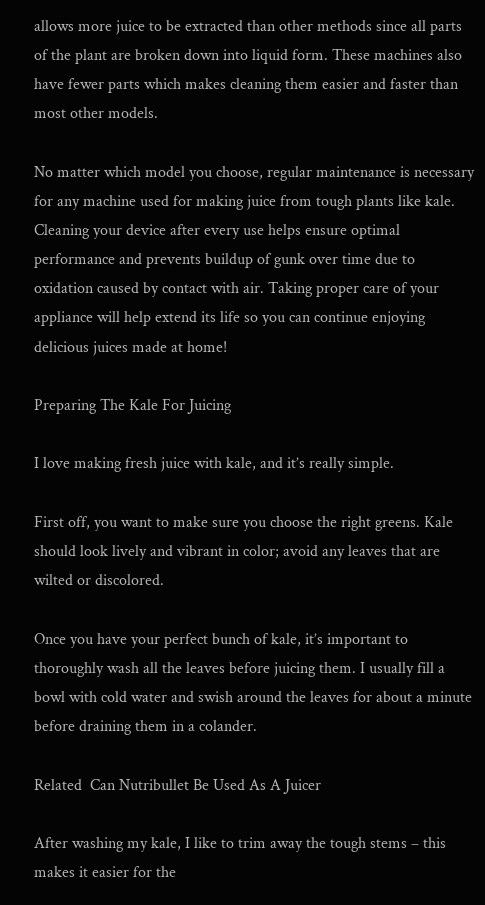allows more juice to be extracted than other methods since all parts of the plant are broken down into liquid form. These machines also have fewer parts which makes cleaning them easier and faster than most other models.

No matter which model you choose, regular maintenance is necessary for any machine used for making juice from tough plants like kale. Cleaning your device after every use helps ensure optimal performance and prevents buildup of gunk over time due to oxidation caused by contact with air. Taking proper care of your appliance will help extend its life so you can continue enjoying delicious juices made at home!

Preparing The Kale For Juicing

I love making fresh juice with kale, and it’s really simple.

First off, you want to make sure you choose the right greens. Kale should look lively and vibrant in color; avoid any leaves that are wilted or discolored.

Once you have your perfect bunch of kale, it’s important to thoroughly wash all the leaves before juicing them. I usually fill a bowl with cold water and swish around the leaves for about a minute before draining them in a colander.

Related  Can Nutribullet Be Used As A Juicer

After washing my kale, I like to trim away the tough stems – this makes it easier for the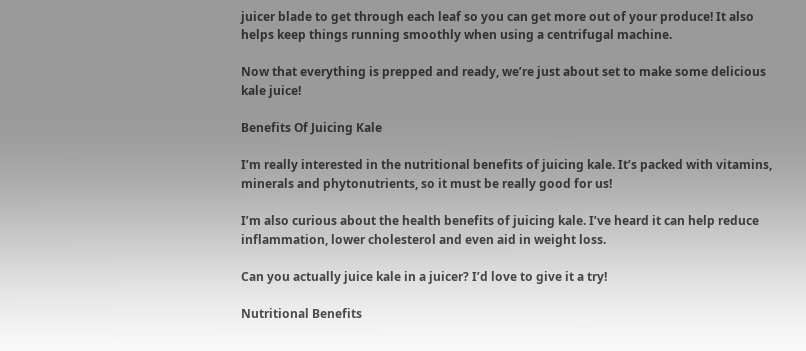juicer blade to get through each leaf so you can get more out of your produce! It also helps keep things running smoothly when using a centrifugal machine.

Now that everything is prepped and ready, we’re just about set to make some delicious kale juice!

Benefits Of Juicing Kale

I’m really interested in the nutritional benefits of juicing kale. It’s packed with vitamins, minerals and phytonutrients, so it must be really good for us!

I’m also curious about the health benefits of juicing kale. I’ve heard it can help reduce inflammation, lower cholesterol and even aid in weight loss.

Can you actually juice kale in a juicer? I’d love to give it a try!

Nutritional Benefits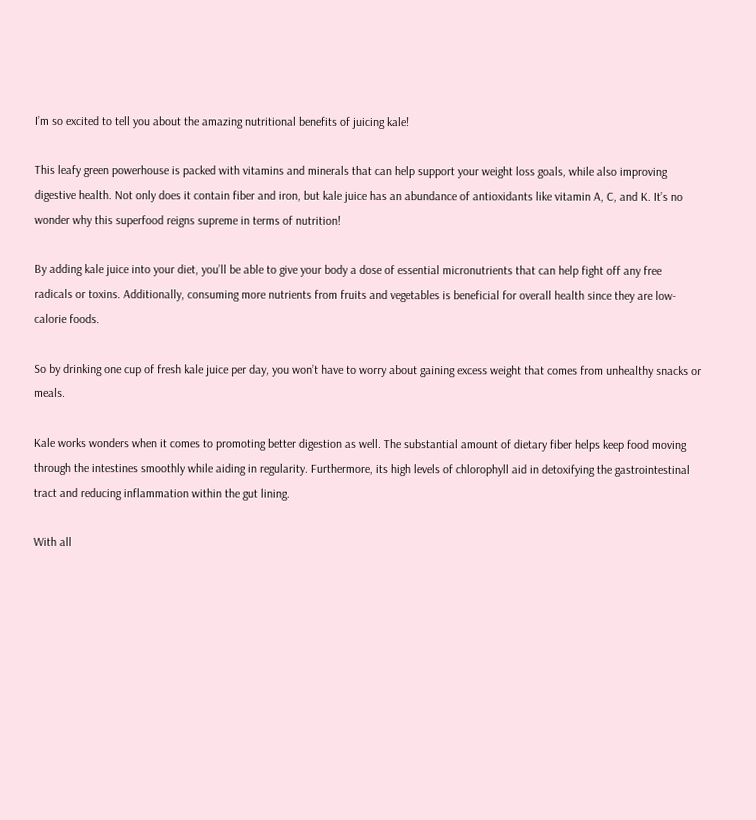I’m so excited to tell you about the amazing nutritional benefits of juicing kale!

This leafy green powerhouse is packed with vitamins and minerals that can help support your weight loss goals, while also improving digestive health. Not only does it contain fiber and iron, but kale juice has an abundance of antioxidants like vitamin A, C, and K. It’s no wonder why this superfood reigns supreme in terms of nutrition!

By adding kale juice into your diet, you’ll be able to give your body a dose of essential micronutrients that can help fight off any free radicals or toxins. Additionally, consuming more nutrients from fruits and vegetables is beneficial for overall health since they are low-calorie foods.

So by drinking one cup of fresh kale juice per day, you won’t have to worry about gaining excess weight that comes from unhealthy snacks or meals.

Kale works wonders when it comes to promoting better digestion as well. The substantial amount of dietary fiber helps keep food moving through the intestines smoothly while aiding in regularity. Furthermore, its high levels of chlorophyll aid in detoxifying the gastrointestinal tract and reducing inflammation within the gut lining.

With all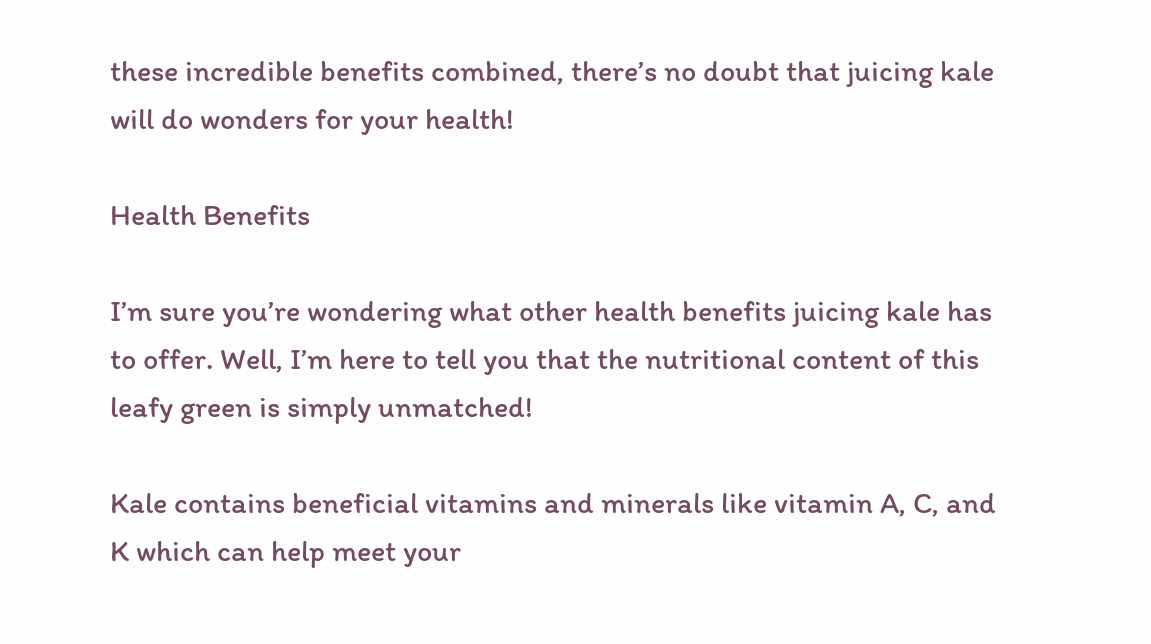these incredible benefits combined, there’s no doubt that juicing kale will do wonders for your health!

Health Benefits

I’m sure you’re wondering what other health benefits juicing kale has to offer. Well, I’m here to tell you that the nutritional content of this leafy green is simply unmatched!

Kale contains beneficial vitamins and minerals like vitamin A, C, and K which can help meet your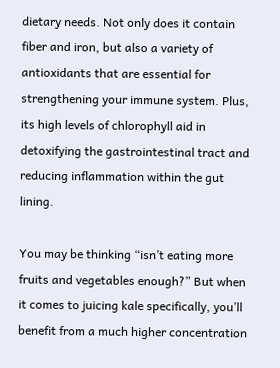dietary needs. Not only does it contain fiber and iron, but also a variety of antioxidants that are essential for strengthening your immune system. Plus, its high levels of chlorophyll aid in detoxifying the gastrointestinal tract and reducing inflammation within the gut lining.

You may be thinking “isn’t eating more fruits and vegetables enough?” But when it comes to juicing kale specifically, you’ll benefit from a much higher concentration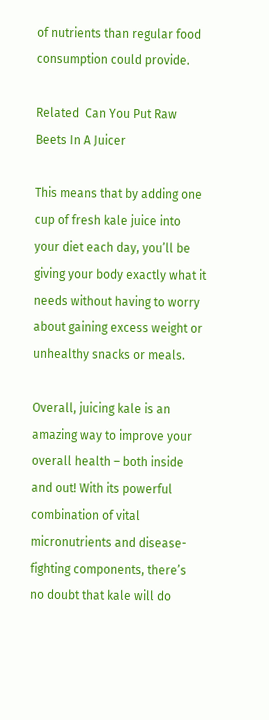of nutrients than regular food consumption could provide.

Related  Can You Put Raw Beets In A Juicer

This means that by adding one cup of fresh kale juice into your diet each day, you’ll be giving your body exactly what it needs without having to worry about gaining excess weight or unhealthy snacks or meals.

Overall, juicing kale is an amazing way to improve your overall health – both inside and out! With its powerful combination of vital micronutrients and disease-fighting components, there’s no doubt that kale will do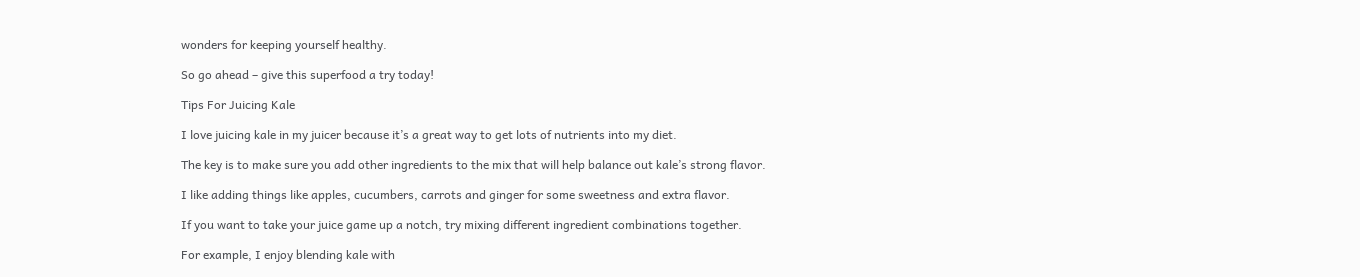wonders for keeping yourself healthy.

So go ahead – give this superfood a try today!

Tips For Juicing Kale

I love juicing kale in my juicer because it’s a great way to get lots of nutrients into my diet.

The key is to make sure you add other ingredients to the mix that will help balance out kale’s strong flavor.

I like adding things like apples, cucumbers, carrots and ginger for some sweetness and extra flavor.

If you want to take your juice game up a notch, try mixing different ingredient combinations together.

For example, I enjoy blending kale with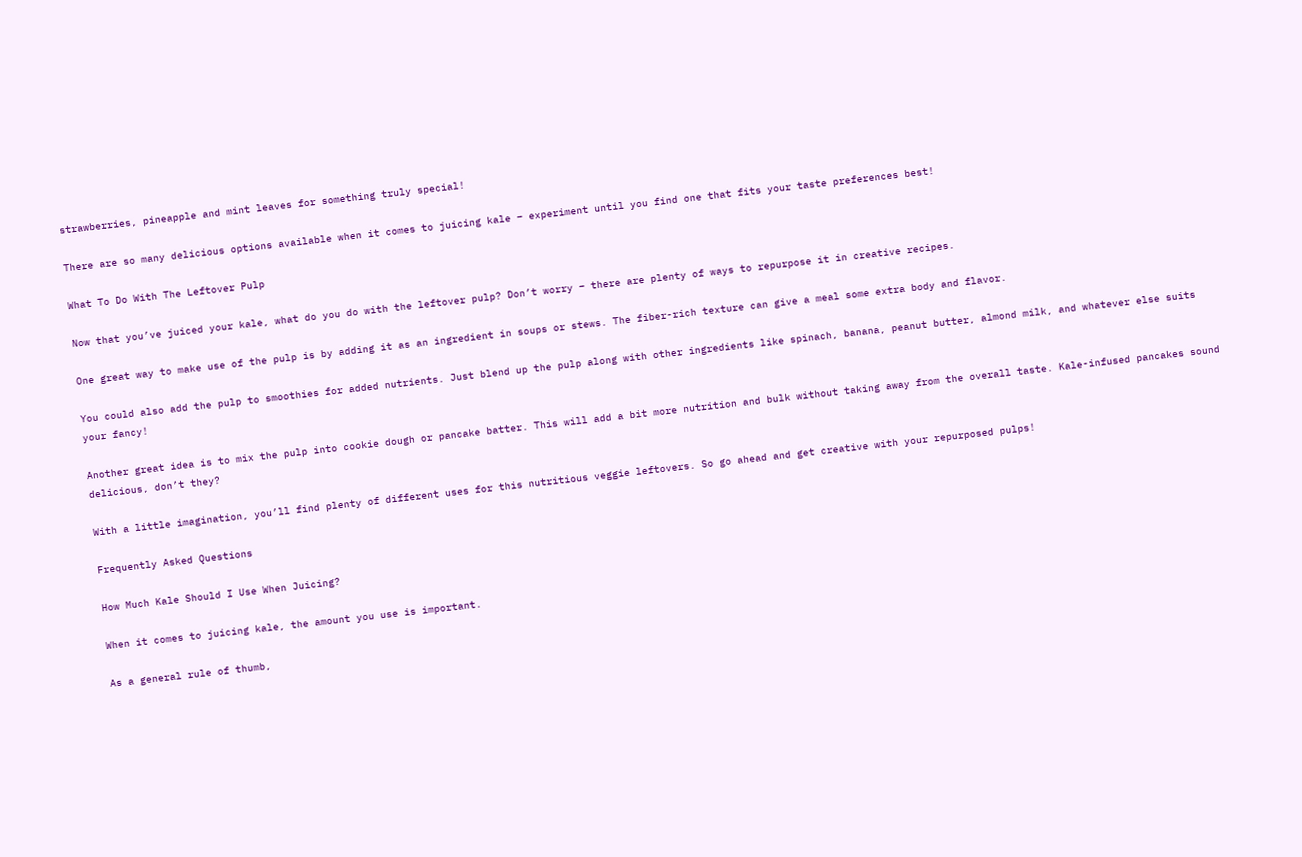strawberries, pineapple and mint leaves for something truly special!

There are so many delicious options available when it comes to juicing kale – experiment until you find one that fits your taste preferences best!

What To Do With The Leftover Pulp

Now that you’ve juiced your kale, what do you do with the leftover pulp? Don’t worry – there are plenty of ways to repurpose it in creative recipes.

One great way to make use of the pulp is by adding it as an ingredient in soups or stews. The fiber-rich texture can give a meal some extra body and flavor.

You could also add the pulp to smoothies for added nutrients. Just blend up the pulp along with other ingredients like spinach, banana, peanut butter, almond milk, and whatever else suits your fancy!

Another great idea is to mix the pulp into cookie dough or pancake batter. This will add a bit more nutrition and bulk without taking away from the overall taste. Kale-infused pancakes sound delicious, don’t they?

With a little imagination, you’ll find plenty of different uses for this nutritious veggie leftovers. So go ahead and get creative with your repurposed pulps!

Frequently Asked Questions

How Much Kale Should I Use When Juicing?

When it comes to juicing kale, the amount you use is important.

As a general rule of thumb,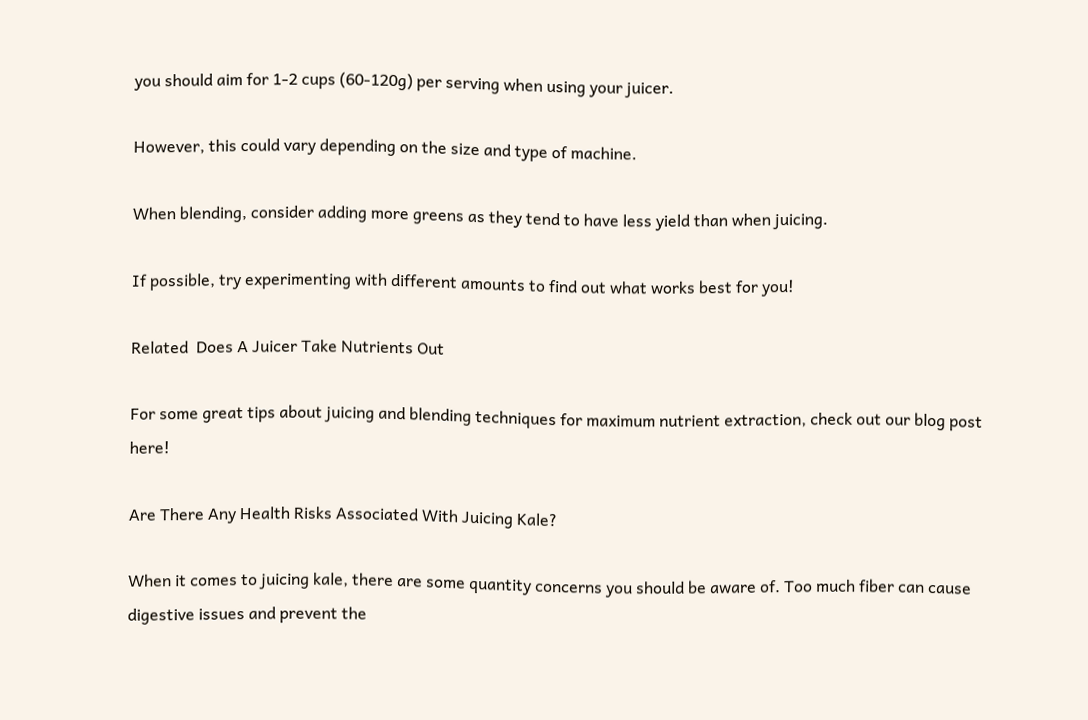you should aim for 1-2 cups (60-120g) per serving when using your juicer.

However, this could vary depending on the size and type of machine.

When blending, consider adding more greens as they tend to have less yield than when juicing.

If possible, try experimenting with different amounts to find out what works best for you!

Related  Does A Juicer Take Nutrients Out

For some great tips about juicing and blending techniques for maximum nutrient extraction, check out our blog post here!

Are There Any Health Risks Associated With Juicing Kale?

When it comes to juicing kale, there are some quantity concerns you should be aware of. Too much fiber can cause digestive issues and prevent the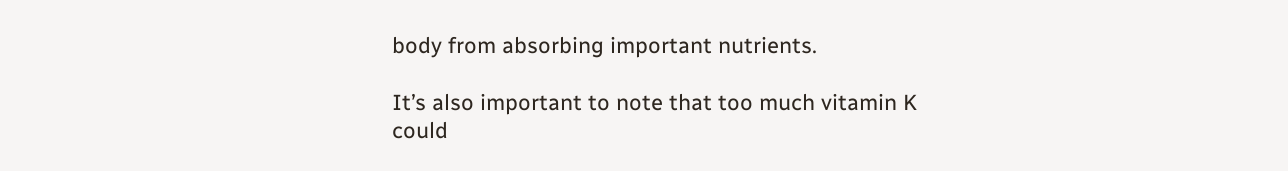body from absorbing important nutrients.

It’s also important to note that too much vitamin K could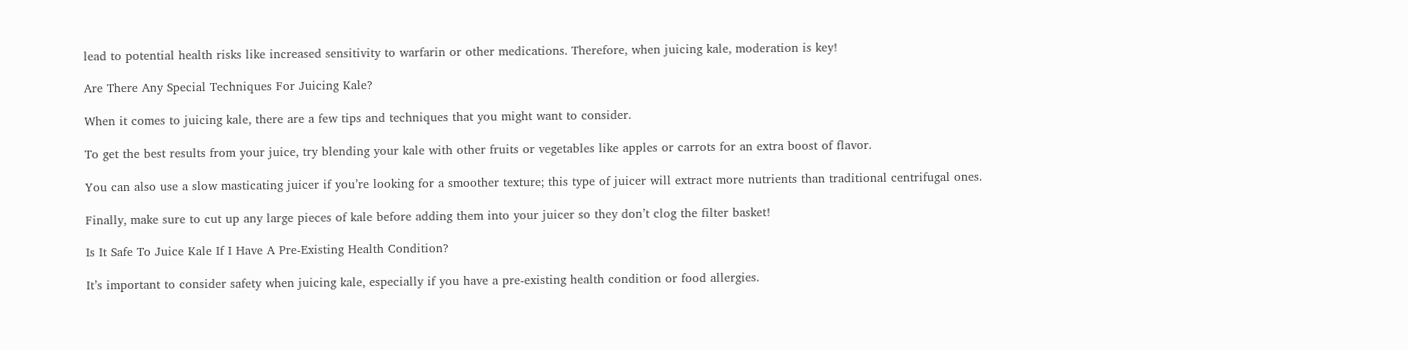lead to potential health risks like increased sensitivity to warfarin or other medications. Therefore, when juicing kale, moderation is key!

Are There Any Special Techniques For Juicing Kale?

When it comes to juicing kale, there are a few tips and techniques that you might want to consider.

To get the best results from your juice, try blending your kale with other fruits or vegetables like apples or carrots for an extra boost of flavor.

You can also use a slow masticating juicer if you’re looking for a smoother texture; this type of juicer will extract more nutrients than traditional centrifugal ones.

Finally, make sure to cut up any large pieces of kale before adding them into your juicer so they don’t clog the filter basket!

Is It Safe To Juice Kale If I Have A Pre-Existing Health Condition?

It’s important to consider safety when juicing kale, especially if you have a pre-existing health condition or food allergies.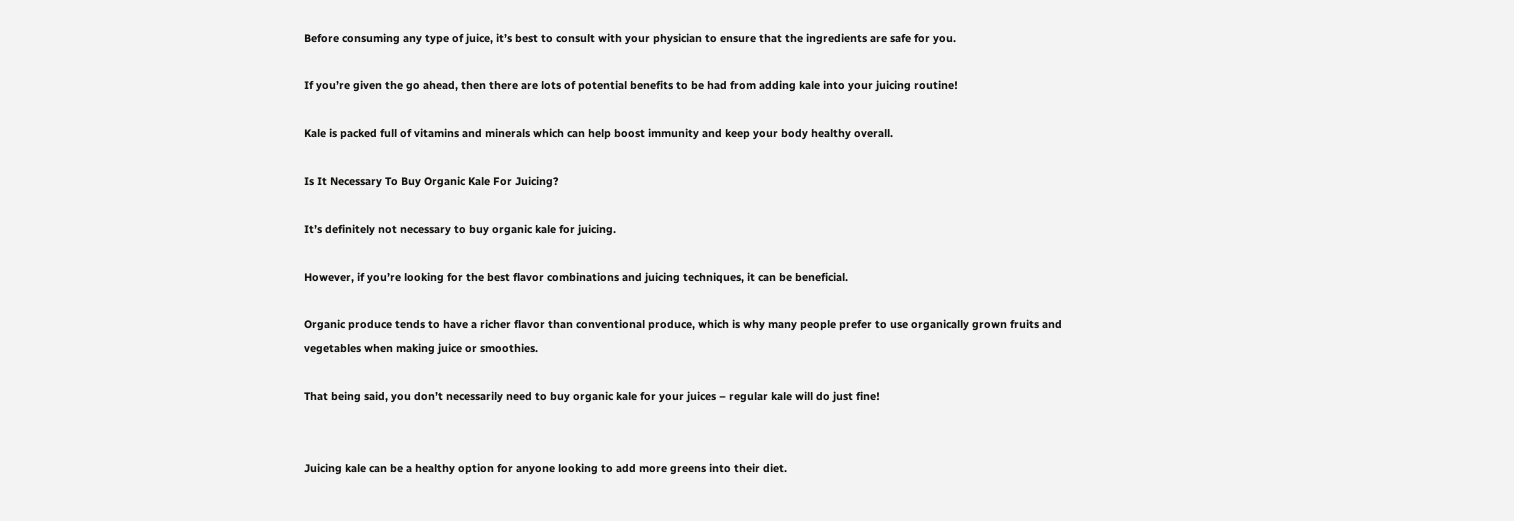Before consuming any type of juice, it’s best to consult with your physician to ensure that the ingredients are safe for you.

If you’re given the go ahead, then there are lots of potential benefits to be had from adding kale into your juicing routine!

Kale is packed full of vitamins and minerals which can help boost immunity and keep your body healthy overall.

Is It Necessary To Buy Organic Kale For Juicing?

It’s definitely not necessary to buy organic kale for juicing.

However, if you’re looking for the best flavor combinations and juicing techniques, it can be beneficial.

Organic produce tends to have a richer flavor than conventional produce, which is why many people prefer to use organically grown fruits and vegetables when making juice or smoothies.

That being said, you don’t necessarily need to buy organic kale for your juices – regular kale will do just fine!


Juicing kale can be a healthy option for anyone looking to add more greens into their diet.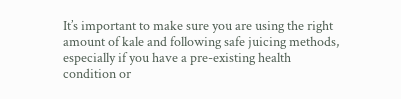It’s important to make sure you are using the right amount of kale and following safe juicing methods, especially if you have a pre-existing health condition or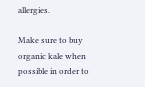allergies.

Make sure to buy organic kale when possible in order to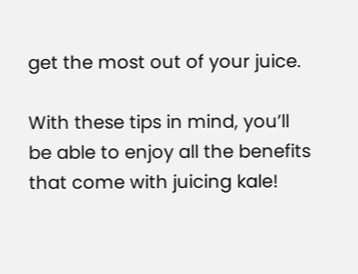get the most out of your juice.

With these tips in mind, you’ll be able to enjoy all the benefits that come with juicing kale!